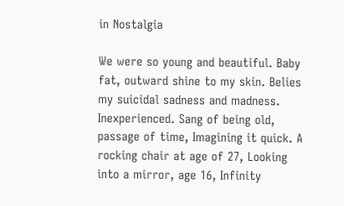in Nostalgia

We were so young and beautiful. Baby fat, outward shine to my skin. Belies my suicidal sadness and madness. Inexperienced. Sang of being old, passage of time, Imagining it quick. A rocking chair at age of 27, Looking into a mirror, age 16, Infinity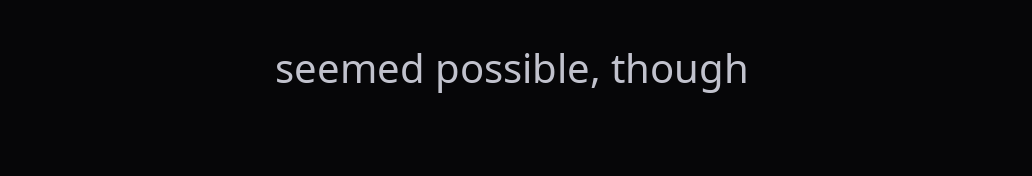seemed possible, though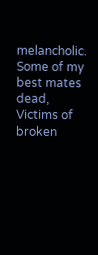melancholic. Some of my best mates dead, Victims of broken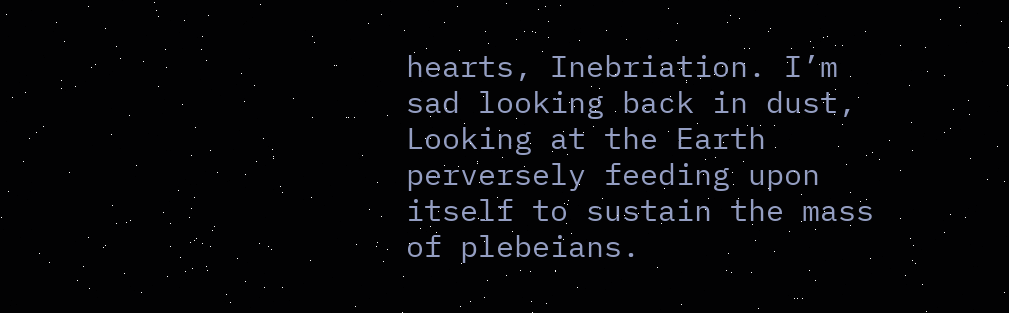hearts, Inebriation. I’m sad looking back in dust, Looking at the Earth perversely feeding upon itself to sustain the mass of plebeians.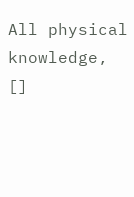All physical knowledge, []